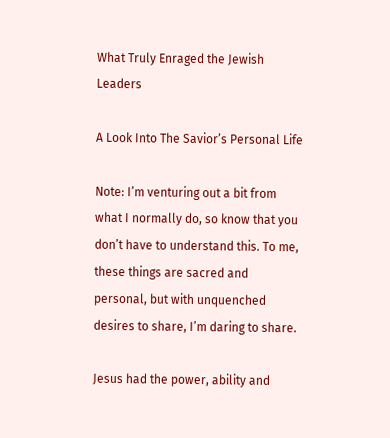What Truly Enraged the Jewish Leaders

A Look Into The Savior’s Personal Life

Note: I’m venturing out a bit from what I normally do, so know that you don’t have to understand this. To me, these things are sacred and personal, but with unquenched desires to share, I’m daring to share.

Jesus had the power, ability and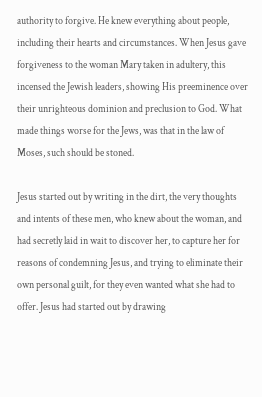authority to forgive. He knew everything about people, including their hearts and circumstances. When Jesus gave forgiveness to the woman Mary taken in adultery, this incensed the Jewish leaders, showing His preeminence over their unrighteous dominion and preclusion to God. What made things worse for the Jews, was that in the law of Moses, such should be stoned.

Jesus started out by writing in the dirt, the very thoughts and intents of these men, who knew about the woman, and had secretly laid in wait to discover her, to capture her for reasons of condemning Jesus, and trying to eliminate their own personal guilt, for they even wanted what she had to offer. Jesus had started out by drawing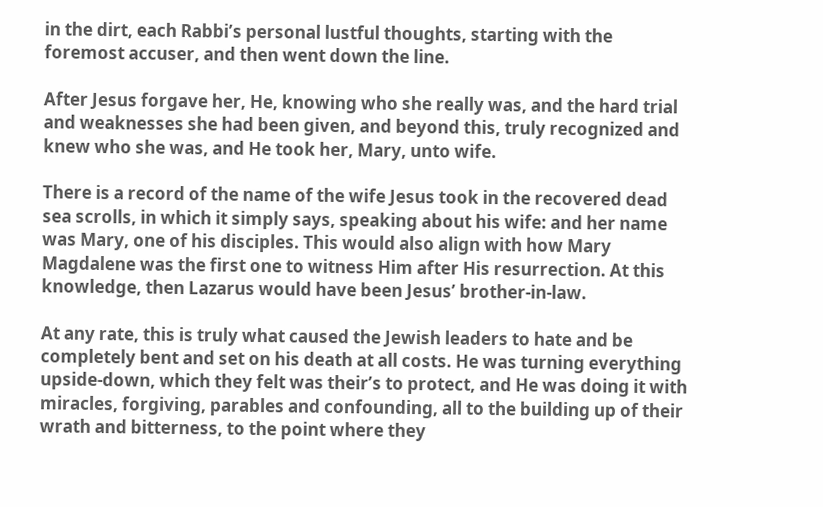in the dirt, each Rabbi’s personal lustful thoughts, starting with the foremost accuser, and then went down the line.

After Jesus forgave her, He, knowing who she really was, and the hard trial and weaknesses she had been given, and beyond this, truly recognized and knew who she was, and He took her, Mary, unto wife.

There is a record of the name of the wife Jesus took in the recovered dead sea scrolls, in which it simply says, speaking about his wife: and her name was Mary, one of his disciples. This would also align with how Mary Magdalene was the first one to witness Him after His resurrection. At this knowledge, then Lazarus would have been Jesus’ brother-in-law.

At any rate, this is truly what caused the Jewish leaders to hate and be completely bent and set on his death at all costs. He was turning everything upside-down, which they felt was their’s to protect, and He was doing it with miracles, forgiving, parables and confounding, all to the building up of their wrath and bitterness, to the point where they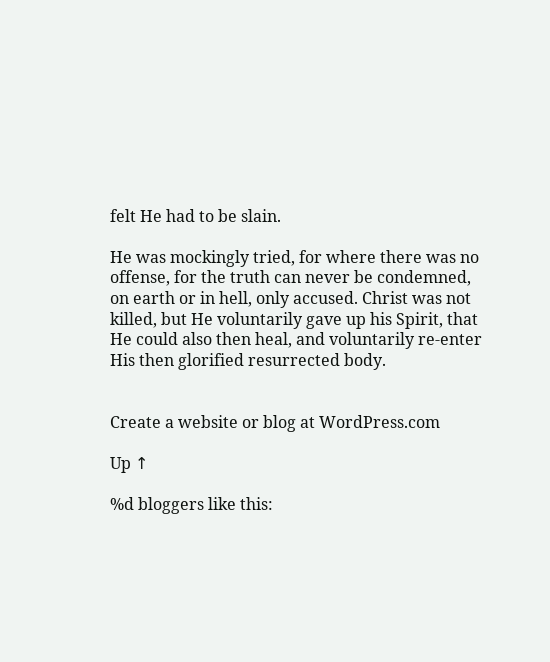felt He had to be slain.

He was mockingly tried, for where there was no offense, for the truth can never be condemned, on earth or in hell, only accused. Christ was not killed, but He voluntarily gave up his Spirit, that He could also then heal, and voluntarily re-enter His then glorified resurrected body.


Create a website or blog at WordPress.com

Up ↑

%d bloggers like this: